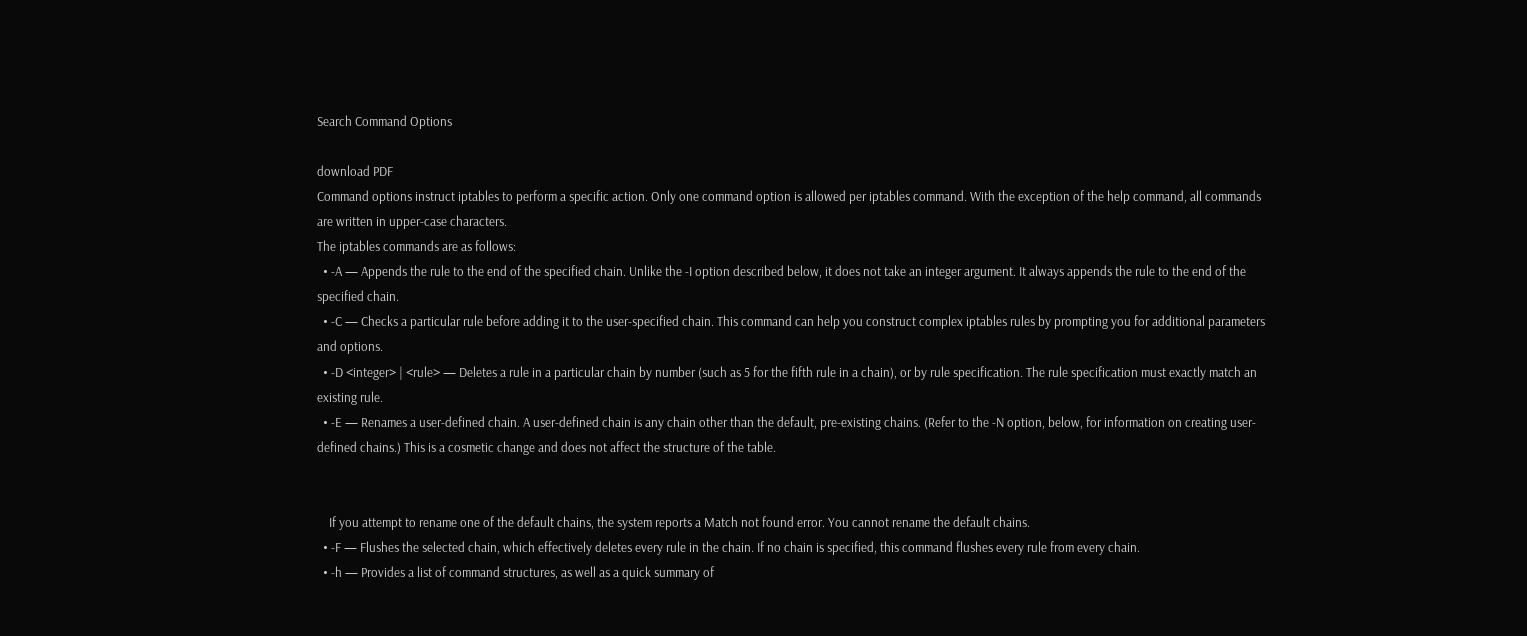Search Command Options

download PDF
Command options instruct iptables to perform a specific action. Only one command option is allowed per iptables command. With the exception of the help command, all commands are written in upper-case characters.
The iptables commands are as follows:
  • -A — Appends the rule to the end of the specified chain. Unlike the -I option described below, it does not take an integer argument. It always appends the rule to the end of the specified chain.
  • -C — Checks a particular rule before adding it to the user-specified chain. This command can help you construct complex iptables rules by prompting you for additional parameters and options.
  • -D <integer> | <rule> — Deletes a rule in a particular chain by number (such as 5 for the fifth rule in a chain), or by rule specification. The rule specification must exactly match an existing rule.
  • -E — Renames a user-defined chain. A user-defined chain is any chain other than the default, pre-existing chains. (Refer to the -N option, below, for information on creating user-defined chains.) This is a cosmetic change and does not affect the structure of the table.


    If you attempt to rename one of the default chains, the system reports a Match not found error. You cannot rename the default chains.
  • -F — Flushes the selected chain, which effectively deletes every rule in the chain. If no chain is specified, this command flushes every rule from every chain.
  • -h — Provides a list of command structures, as well as a quick summary of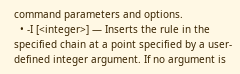command parameters and options.
  • -I [<integer>] — Inserts the rule in the specified chain at a point specified by a user-defined integer argument. If no argument is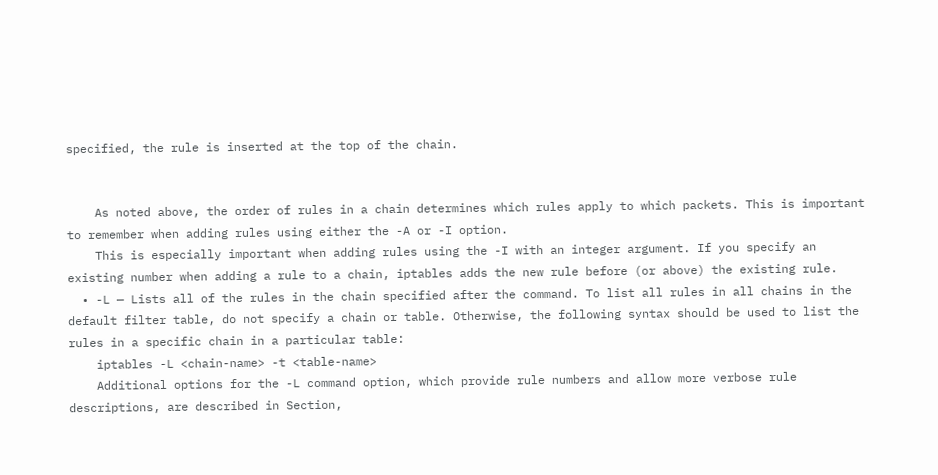specified, the rule is inserted at the top of the chain.


    As noted above, the order of rules in a chain determines which rules apply to which packets. This is important to remember when adding rules using either the -A or -I option.
    This is especially important when adding rules using the -I with an integer argument. If you specify an existing number when adding a rule to a chain, iptables adds the new rule before (or above) the existing rule.
  • -L — Lists all of the rules in the chain specified after the command. To list all rules in all chains in the default filter table, do not specify a chain or table. Otherwise, the following syntax should be used to list the rules in a specific chain in a particular table:
    iptables -L <chain-name> -t <table-name>
    Additional options for the -L command option, which provide rule numbers and allow more verbose rule descriptions, are described in Section,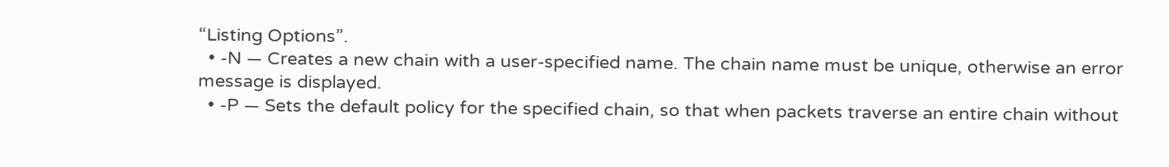“Listing Options”.
  • -N — Creates a new chain with a user-specified name. The chain name must be unique, otherwise an error message is displayed.
  • -P — Sets the default policy for the specified chain, so that when packets traverse an entire chain without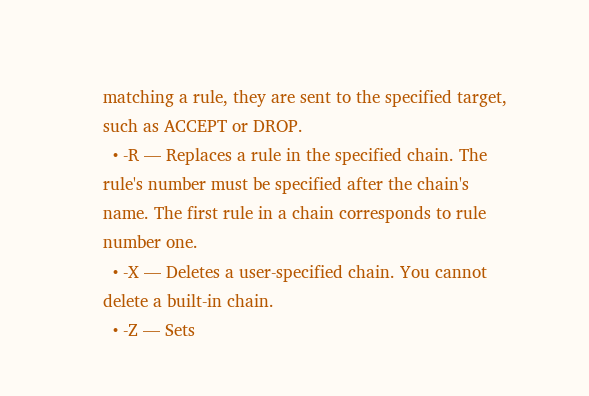matching a rule, they are sent to the specified target, such as ACCEPT or DROP.
  • -R — Replaces a rule in the specified chain. The rule's number must be specified after the chain's name. The first rule in a chain corresponds to rule number one.
  • -X — Deletes a user-specified chain. You cannot delete a built-in chain.
  • -Z — Sets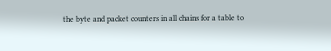the byte and packet counters in all chains for a table to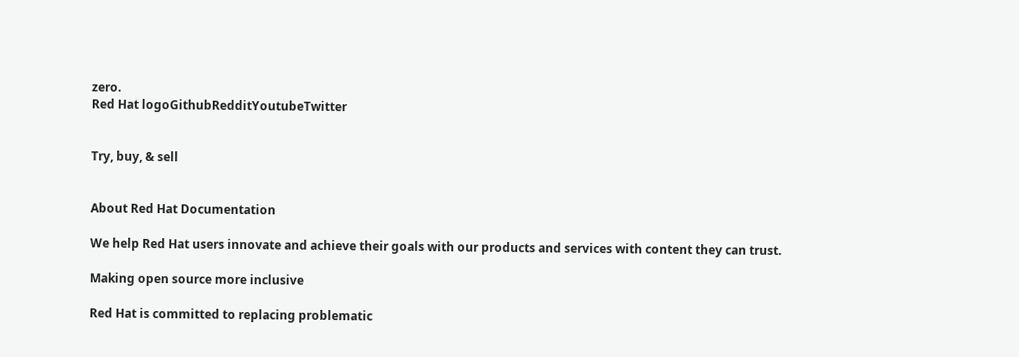zero.
Red Hat logoGithubRedditYoutubeTwitter


Try, buy, & sell


About Red Hat Documentation

We help Red Hat users innovate and achieve their goals with our products and services with content they can trust.

Making open source more inclusive

Red Hat is committed to replacing problematic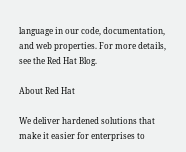language in our code, documentation, and web properties. For more details, see the Red Hat Blog.

About Red Hat

We deliver hardened solutions that make it easier for enterprises to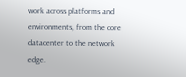work across platforms and environments, from the core datacenter to the network edge.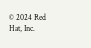© 2024 Red Hat, Inc.